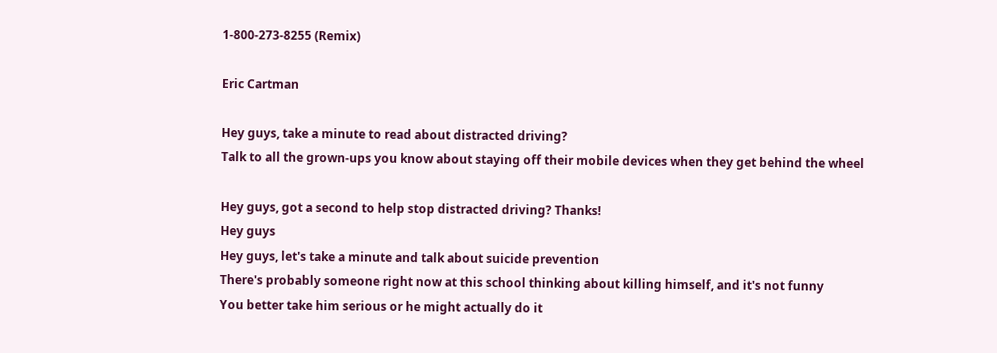1-800-273-8255 (Remix)

Eric Cartman

Hey guys, take a minute to read about distracted driving?
Talk to all the grown-ups you know about staying off their mobile devices when they get behind the wheel

Hey guys, got a second to help stop distracted driving? Thanks!
Hey guys
Hey guys, let's take a minute and talk about suicide prevention
There's probably someone right now at this school thinking about killing himself, and it's not funny
You better take him serious or he might actually do it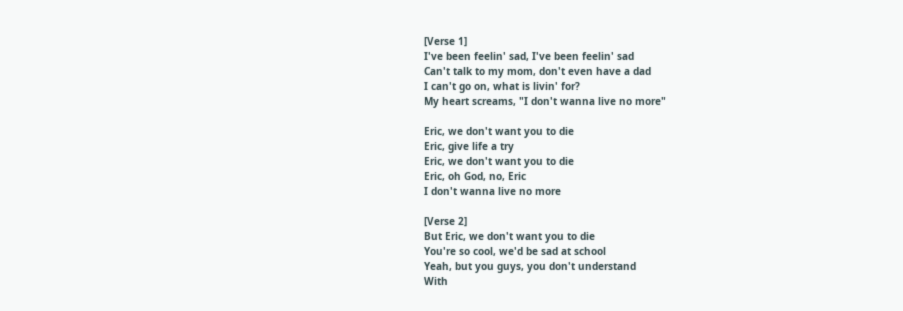[Verse 1]
I've been feelin' sad, I've been feelin' sad
Can't talk to my mom, don't even have a dad
I can't go on, what is livin' for?
My heart screams, "I don't wanna live no more"

Eric, we don't want you to die
Eric, give life a try
Eric, we don't want you to die
Eric, oh God, no, Eric
I don't wanna live no more

[Verse 2]
But Eric, we don't want you to die
You're so cool, we'd be sad at school
Yeah, but you guys, you don't understand
With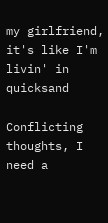my girlfriend, it's like I'm livin' in quicksand

Conflicting thoughts, I need a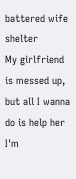battered wife shelter
My girlfriend is messed up, but all I wanna do is help her
I'm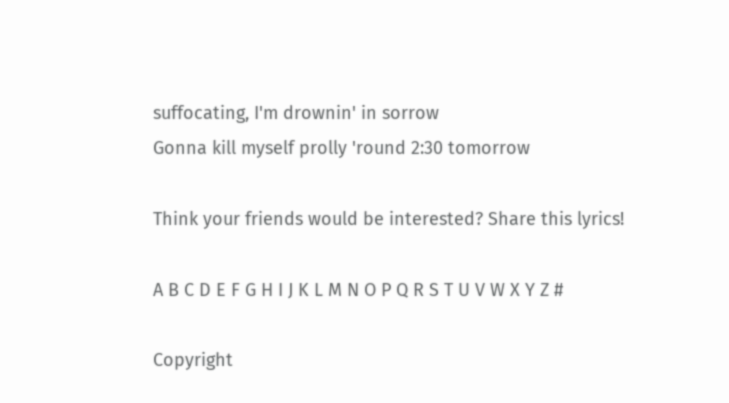suffocating, I'm drownin' in sorrow
Gonna kill myself prolly 'round 2:30 tomorrow

Think your friends would be interested? Share this lyrics!

A B C D E F G H I J K L M N O P Q R S T U V W X Y Z #

Copyright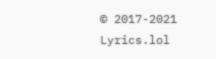© 2017-2021 Lyrics.lol